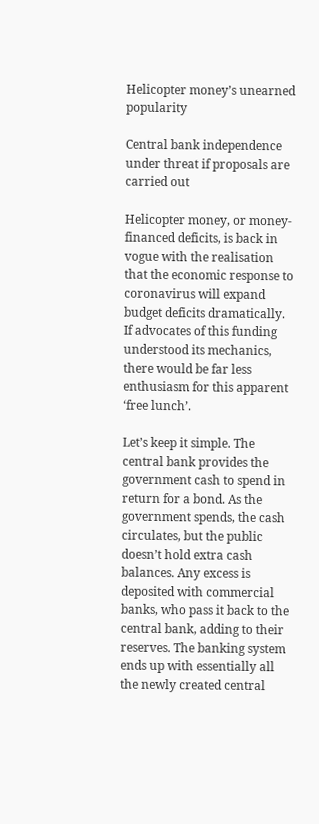Helicopter money’s unearned popularity

Central bank independence under threat if proposals are carried out

Helicopter money, or money-financed deficits, is back in vogue with the realisation that the economic response to coronavirus will expand budget deficits dramatically. If advocates of this funding understood its mechanics, there would be far less enthusiasm for this apparent ‘free lunch’.

Let’s keep it simple. The central bank provides the government cash to spend in return for a bond. As the government spends, the cash circulates, but the public doesn’t hold extra cash balances. Any excess is deposited with commercial banks, who pass it back to the central bank, adding to their reserves. The banking system ends up with essentially all the newly created central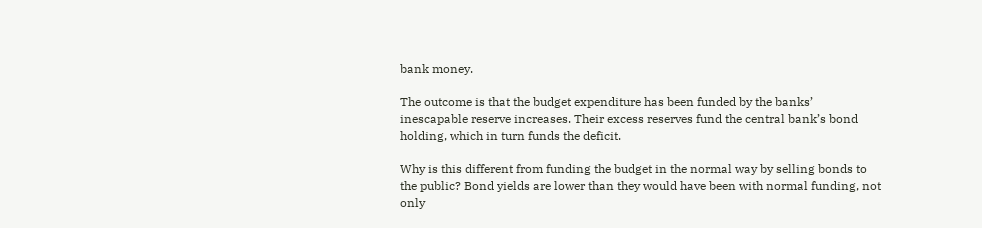bank money.

The outcome is that the budget expenditure has been funded by the banks’ inescapable reserve increases. Their excess reserves fund the central bank’s bond holding, which in turn funds the deficit.

Why is this different from funding the budget in the normal way by selling bonds to the public? Bond yields are lower than they would have been with normal funding, not only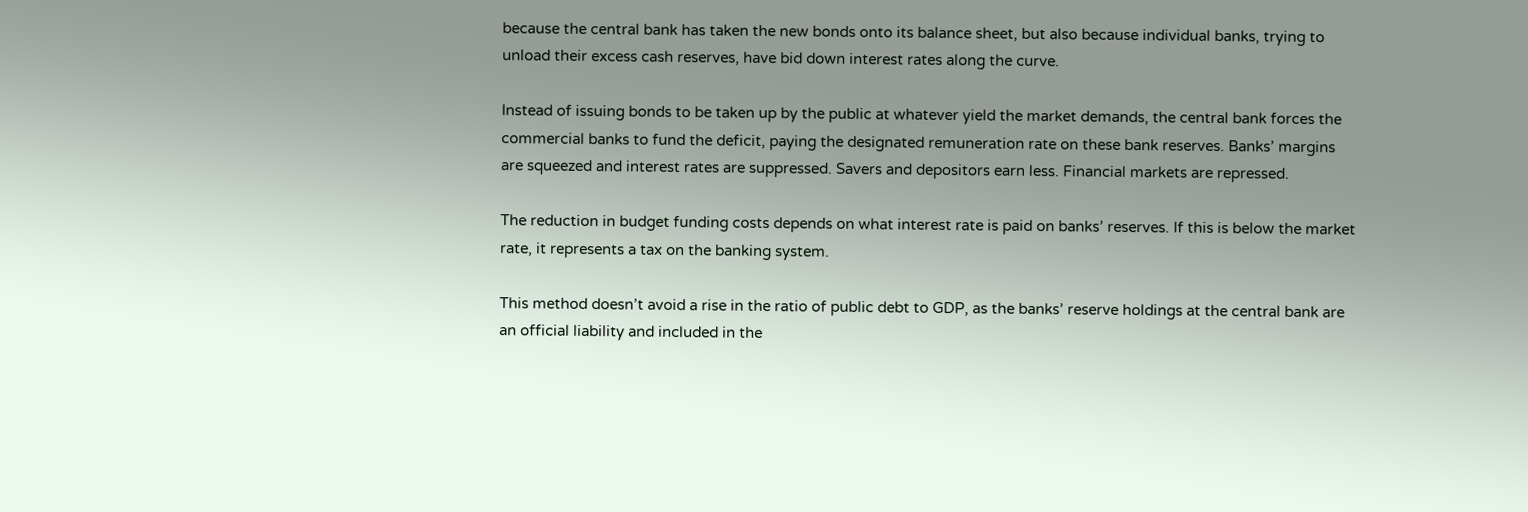because the central bank has taken the new bonds onto its balance sheet, but also because individual banks, trying to unload their excess cash reserves, have bid down interest rates along the curve.

Instead of issuing bonds to be taken up by the public at whatever yield the market demands, the central bank forces the commercial banks to fund the deficit, paying the designated remuneration rate on these bank reserves. Banks’ margins are squeezed and interest rates are suppressed. Savers and depositors earn less. Financial markets are repressed.

The reduction in budget funding costs depends on what interest rate is paid on banks’ reserves. If this is below the market rate, it represents a tax on the banking system.

This method doesn’t avoid a rise in the ratio of public debt to GDP, as the banks’ reserve holdings at the central bank are an official liability and included in the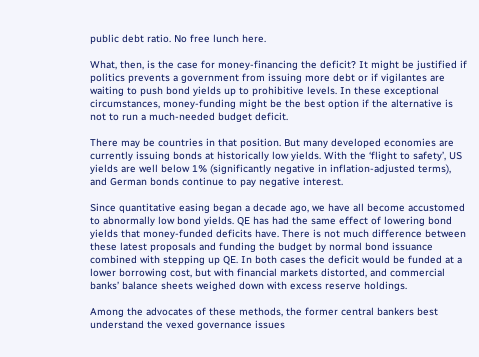public debt ratio. No free lunch here.

What, then, is the case for money-financing the deficit? It might be justified if politics prevents a government from issuing more debt or if vigilantes are waiting to push bond yields up to prohibitive levels. In these exceptional circumstances, money-funding might be the best option if the alternative is not to run a much-needed budget deficit.

There may be countries in that position. But many developed economies are currently issuing bonds at historically low yields. With the ‘flight to safety’, US yields are well below 1% (significantly negative in inflation-adjusted terms), and German bonds continue to pay negative interest.

Since quantitative easing began a decade ago, we have all become accustomed to abnormally low bond yields. QE has had the same effect of lowering bond yields that money-funded deficits have. There is not much difference between these latest proposals and funding the budget by normal bond issuance combined with stepping up QE. In both cases the deficit would be funded at a lower borrowing cost, but with financial markets distorted, and commercial banks’ balance sheets weighed down with excess reserve holdings.

Among the advocates of these methods, the former central bankers best understand the vexed governance issues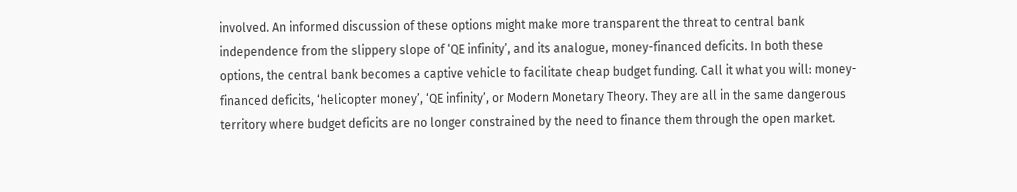involved. An informed discussion of these options might make more transparent the threat to central bank independence from the slippery slope of ‘QE infinity’, and its analogue, money-financed deficits. In both these options, the central bank becomes a captive vehicle to facilitate cheap budget funding. Call it what you will: money-financed deficits, ‘helicopter money’, ‘QE infinity’, or Modern Monetary Theory. They are all in the same dangerous territory where budget deficits are no longer constrained by the need to finance them through the open market.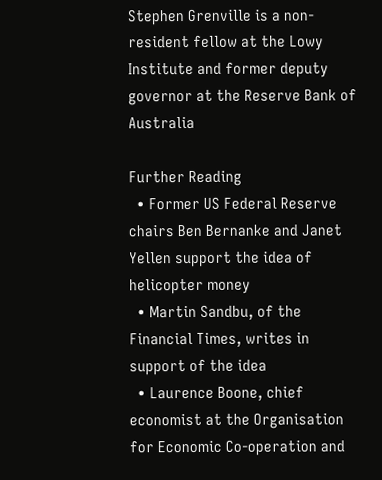Stephen Grenville is a non-resident fellow at the Lowy Institute and former deputy governor at the Reserve Bank of Australia

Further Reading
  • Former US Federal Reserve chairs Ben Bernanke and Janet Yellen support the idea of helicopter money
  • Martin Sandbu, of the Financial Times, writes in support of the idea
  • Laurence Boone, chief economist at the Organisation for Economic Co-operation and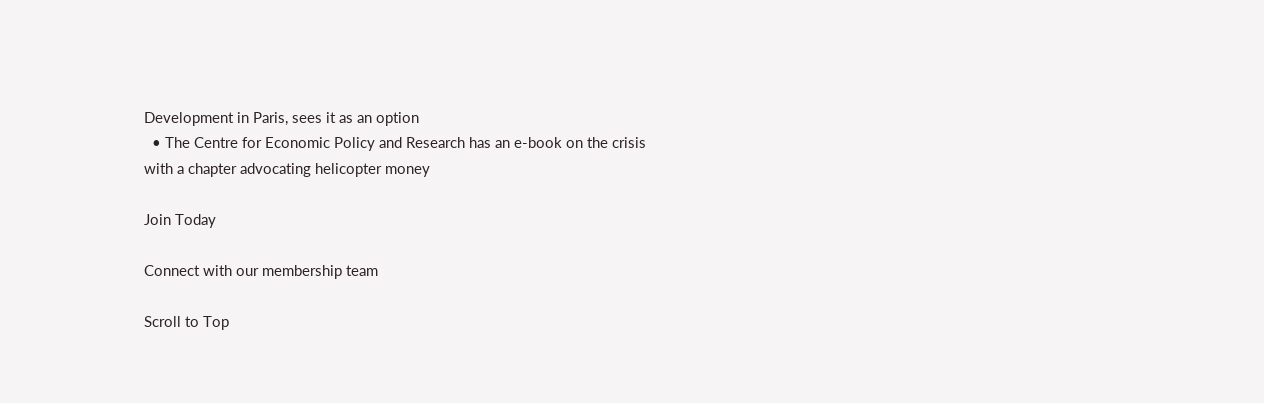Development in Paris, sees it as an option
  • The Centre for Economic Policy and Research has an e-book on the crisis with a chapter advocating helicopter money

Join Today

Connect with our membership team

Scroll to Top